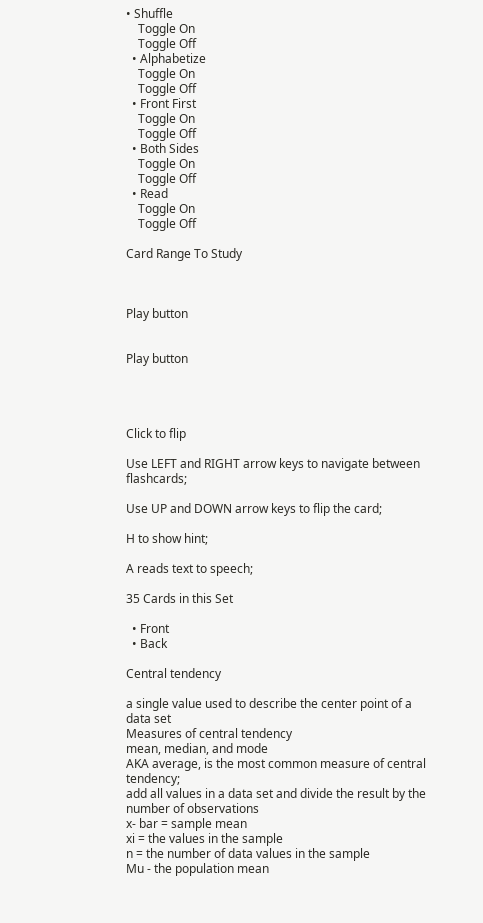• Shuffle
    Toggle On
    Toggle Off
  • Alphabetize
    Toggle On
    Toggle Off
  • Front First
    Toggle On
    Toggle Off
  • Both Sides
    Toggle On
    Toggle Off
  • Read
    Toggle On
    Toggle Off

Card Range To Study



Play button


Play button




Click to flip

Use LEFT and RIGHT arrow keys to navigate between flashcards;

Use UP and DOWN arrow keys to flip the card;

H to show hint;

A reads text to speech;

35 Cards in this Set

  • Front
  • Back

Central tendency

a single value used to describe the center point of a data set
Measures of central tendency
mean, median, and mode
AKA average, is the most common measure of central tendency;
add all values in a data set and divide the result by the number of observations
x- bar = sample mean
xi = the values in the sample
n = the number of data values in the sample
Mu - the population mean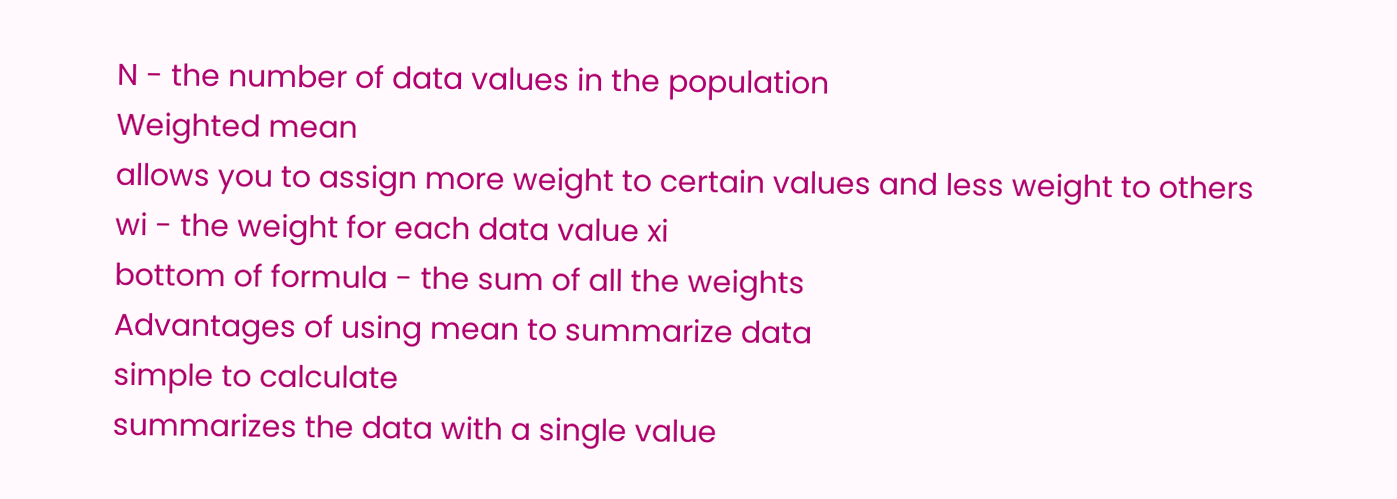N - the number of data values in the population
Weighted mean
allows you to assign more weight to certain values and less weight to others
wi - the weight for each data value xi
bottom of formula - the sum of all the weights
Advantages of using mean to summarize data
simple to calculate
summarizes the data with a single value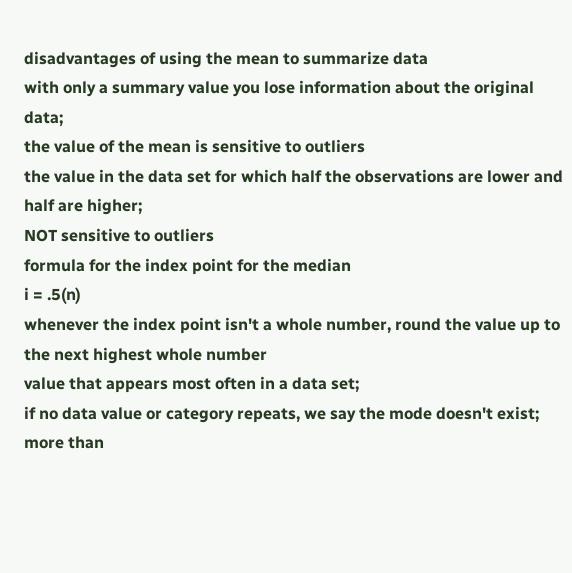disadvantages of using the mean to summarize data
with only a summary value you lose information about the original data;
the value of the mean is sensitive to outliers
the value in the data set for which half the observations are lower and half are higher;
NOT sensitive to outliers
formula for the index point for the median
i = .5(n)
whenever the index point isn't a whole number, round the value up to the next highest whole number
value that appears most often in a data set;
if no data value or category repeats, we say the mode doesn't exist;
more than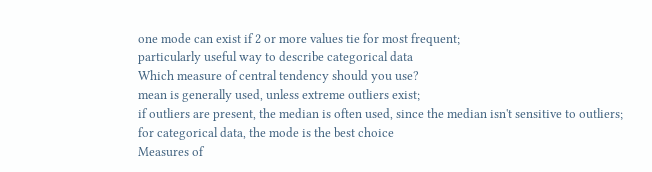one mode can exist if 2 or more values tie for most frequent;
particularly useful way to describe categorical data
Which measure of central tendency should you use?
mean is generally used, unless extreme outliers exist;
if outliers are present, the median is often used, since the median isn't sensitive to outliers;
for categorical data, the mode is the best choice
Measures of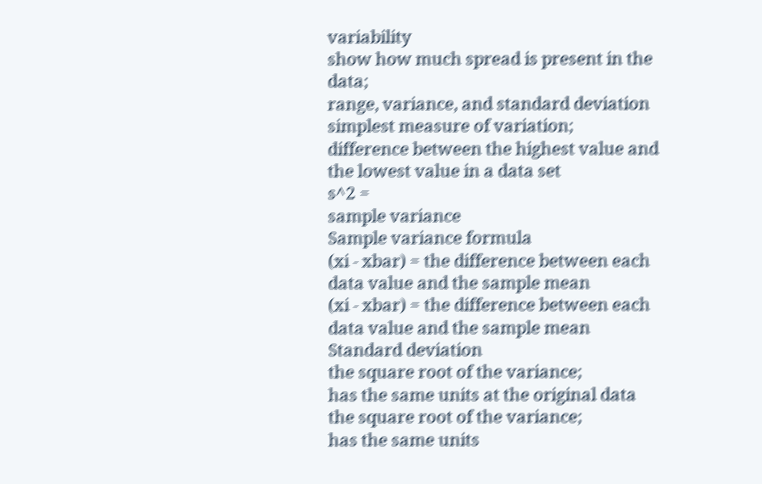variability
show how much spread is present in the data;
range, variance, and standard deviation
simplest measure of variation;
difference between the highest value and the lowest value in a data set
s^2 =
sample variance
Sample variance formula
(xi - xbar) = the difference between each data value and the sample mean
(xi - xbar) = the difference between each data value and the sample mean
Standard deviation
the square root of the variance;
has the same units at the original data
the square root of the variance;
has the same units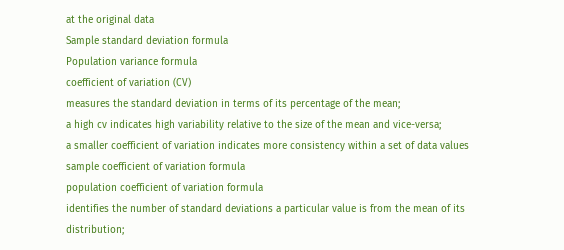at the original data
Sample standard deviation formula
Population variance formula
coefficient of variation (CV)
measures the standard deviation in terms of its percentage of the mean;
a high cv indicates high variability relative to the size of the mean and vice-versa;
a smaller coefficient of variation indicates more consistency within a set of data values
sample coefficient of variation formula
population coefficient of variation formula
identifies the number of standard deviations a particular value is from the mean of its distribution;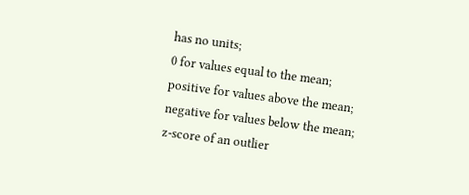has no units;
0 for values equal to the mean;
positive for values above the mean;
negative for values below the mean;
z-score of an outlier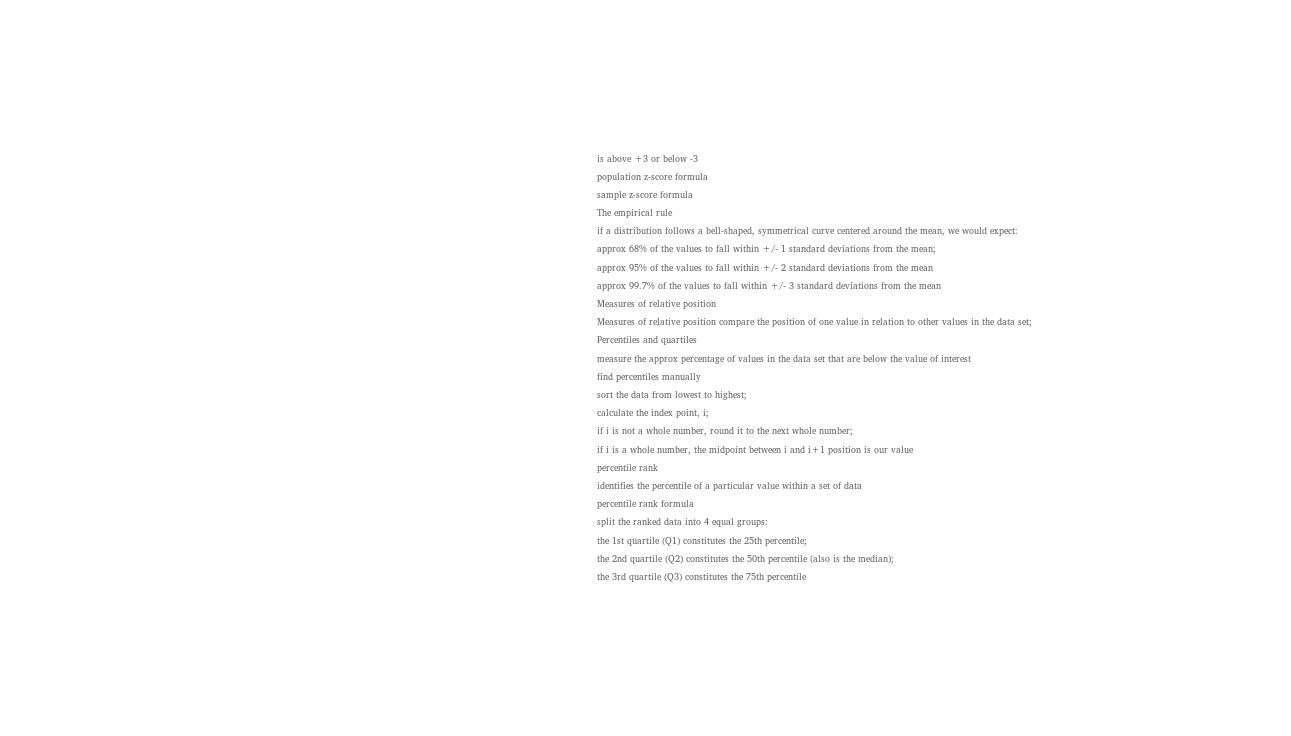is above +3 or below -3
population z-score formula
sample z-score formula
The empirical rule
if a distribution follows a bell-shaped, symmetrical curve centered around the mean, we would expect:
approx 68% of the values to fall within +/- 1 standard deviations from the mean;
approx 95% of the values to fall within +/- 2 standard deviations from the mean
approx 99.7% of the values to fall within +/- 3 standard deviations from the mean
Measures of relative position
Measures of relative position compare the position of one value in relation to other values in the data set;
Percentiles and quartiles
measure the approx percentage of values in the data set that are below the value of interest
find percentiles manually
sort the data from lowest to highest;
calculate the index point, i;
if i is not a whole number, round it to the next whole number;
if i is a whole number, the midpoint between i and i+1 position is our value
percentile rank
identifies the percentile of a particular value within a set of data
percentile rank formula
split the ranked data into 4 equal groups:
the 1st quartile (Q1) constitutes the 25th percentile;
the 2nd quartile (Q2) constitutes the 50th percentile (also is the median);
the 3rd quartile (Q3) constitutes the 75th percentile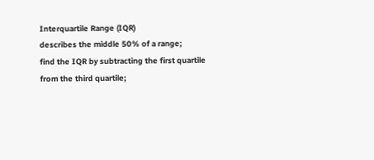Interquartile Range (IQR)
describes the middle 50% of a range;
find the IQR by subtracting the first quartile from the third quartile;